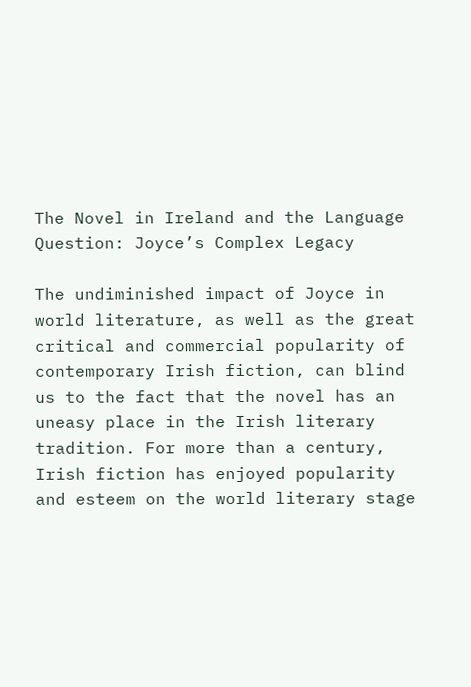The Novel in Ireland and the Language Question: Joyce’s Complex Legacy

The undiminished impact of Joyce in world literature, as well as the great critical and commercial popularity of contemporary Irish fiction, can blind us to the fact that the novel has an uneasy place in the Irish literary tradition. For more than a century, Irish fiction has enjoyed popularity and esteem on the world literary stage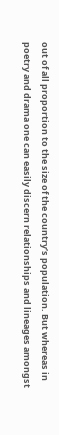out of all proportion to the size of the country’s population. But whereas in poetry and drama one can easily discern relationships and lineages amongst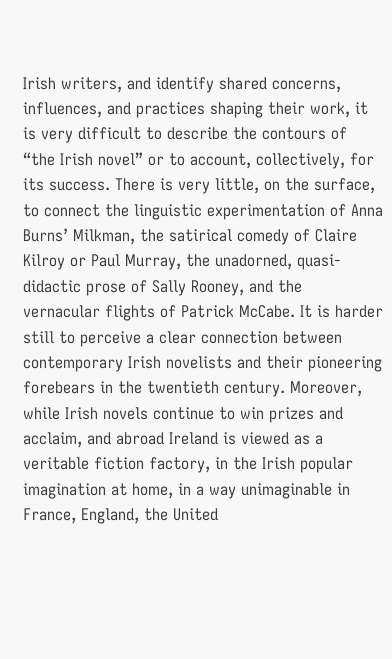Irish writers, and identify shared concerns, influences, and practices shaping their work, it is very difficult to describe the contours of “the Irish novel” or to account, collectively, for its success. There is very little, on the surface, to connect the linguistic experimentation of Anna Burns’ Milkman, the satirical comedy of Claire Kilroy or Paul Murray, the unadorned, quasi-didactic prose of Sally Rooney, and the vernacular flights of Patrick McCabe. It is harder still to perceive a clear connection between contemporary Irish novelists and their pioneering forebears in the twentieth century. Moreover, while Irish novels continue to win prizes and acclaim, and abroad Ireland is viewed as a veritable fiction factory, in the Irish popular imagination at home, in a way unimaginable in France, England, the United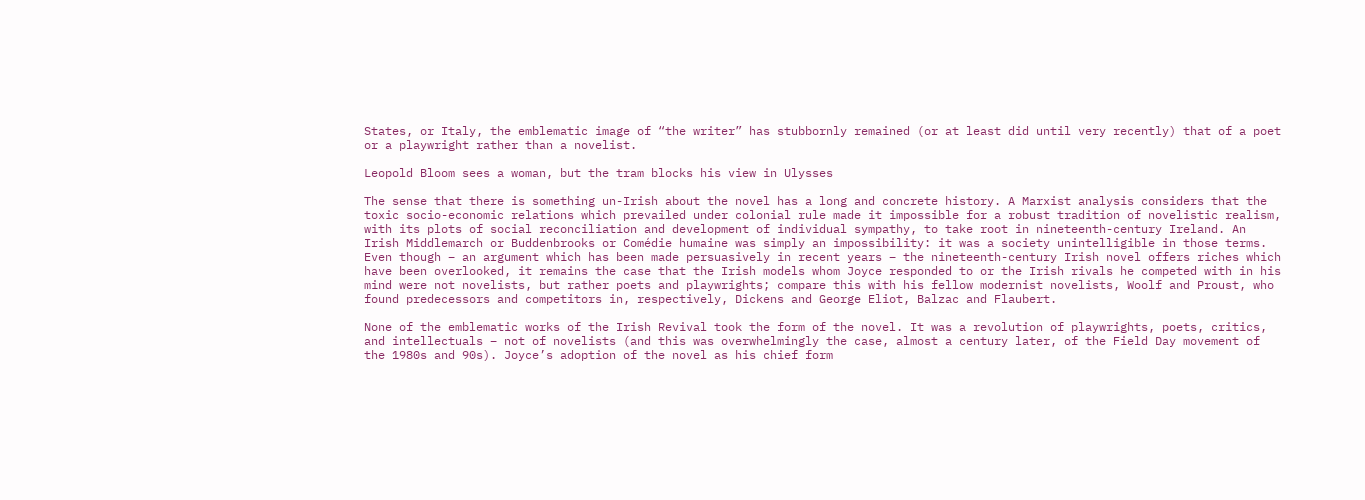States, or Italy, the emblematic image of “the writer” has stubbornly remained (or at least did until very recently) that of a poet or a playwright rather than a novelist.

Leopold Bloom sees a woman, but the tram blocks his view in Ulysses

The sense that there is something un-Irish about the novel has a long and concrete history. A Marxist analysis considers that the toxic socio-economic relations which prevailed under colonial rule made it impossible for a robust tradition of novelistic realism, with its plots of social reconciliation and development of individual sympathy, to take root in nineteenth-century Ireland. An Irish Middlemarch or Buddenbrooks or Comédie humaine was simply an impossibility: it was a society unintelligible in those terms. Even though – an argument which has been made persuasively in recent years – the nineteenth-century Irish novel offers riches which have been overlooked, it remains the case that the Irish models whom Joyce responded to or the Irish rivals he competed with in his mind were not novelists, but rather poets and playwrights; compare this with his fellow modernist novelists, Woolf and Proust, who found predecessors and competitors in, respectively, Dickens and George Eliot, Balzac and Flaubert.

None of the emblematic works of the Irish Revival took the form of the novel. It was a revolution of playwrights, poets, critics, and intellectuals – not of novelists (and this was overwhelmingly the case, almost a century later, of the Field Day movement of the 1980s and 90s). Joyce’s adoption of the novel as his chief form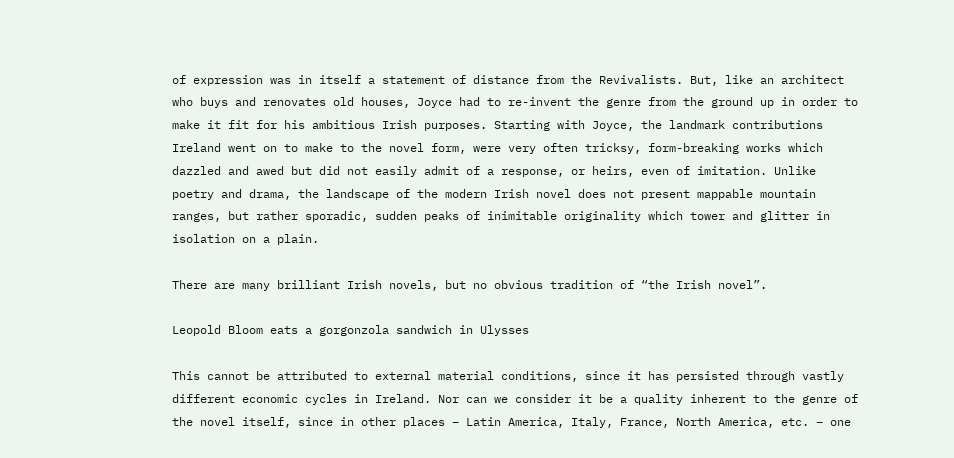of expression was in itself a statement of distance from the Revivalists. But, like an architect who buys and renovates old houses, Joyce had to re-invent the genre from the ground up in order to make it fit for his ambitious Irish purposes. Starting with Joyce, the landmark contributions Ireland went on to make to the novel form, were very often tricksy, form-breaking works which dazzled and awed but did not easily admit of a response, or heirs, even of imitation. Unlike poetry and drama, the landscape of the modern Irish novel does not present mappable mountain ranges, but rather sporadic, sudden peaks of inimitable originality which tower and glitter in isolation on a plain.

There are many brilliant Irish novels, but no obvious tradition of “the Irish novel”.

Leopold Bloom eats a gorgonzola sandwich in Ulysses

This cannot be attributed to external material conditions, since it has persisted through vastly different economic cycles in Ireland. Nor can we consider it be a quality inherent to the genre of the novel itself, since in other places – Latin America, Italy, France, North America, etc. – one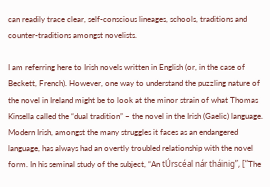can readily trace clear, self-conscious lineages, schools, traditions and counter-traditions amongst novelists.

I am referring here to Irish novels written in English (or, in the case of Beckett, French). However, one way to understand the puzzling nature of the novel in Ireland might be to look at the minor strain of what Thomas Kinsella called the “dual tradition” – the novel in the Irish (Gaelic) language. Modern Irish, amongst the many struggles it faces as an endangered language, has always had an overtly troubled relationship with the novel form. In his seminal study of the subject, “An tÚrscéal nár tháinig”, [“The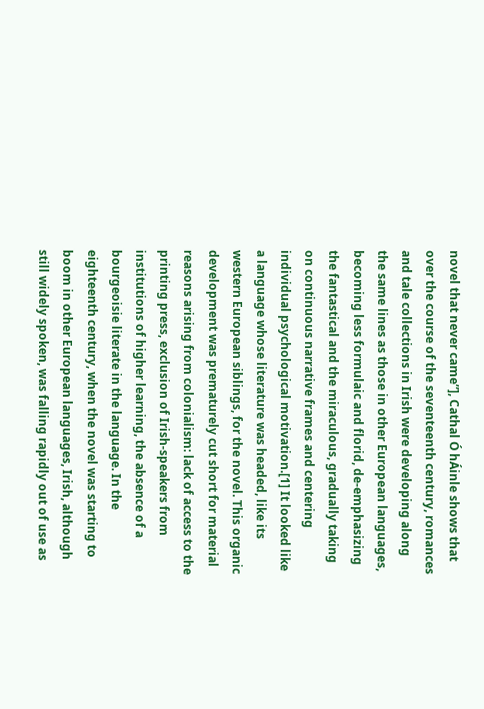novel that never came”], Cathal Ó hÁinle shows that over the course of the seventeenth century, romances and tale collections in Irish were developing along the same lines as those in other European languages, becoming less formulaic and florid, de-emphasizing the fantastical and the miraculous, gradually taking on continuous narrative frames and centering individual psychological motivation.[1] It looked like a language whose literature was headed, like its western European siblings, for the novel. This organic development was prematurely cut short for material reasons arising from colonialism: lack of access to the printing press, exclusion of Irish-speakers from institutions of higher learning, the absence of a bourgeoisie literate in the language. In the eighteenth century, when the novel was starting to boom in other European languages, Irish, although still widely spoken, was falling rapidly out of use as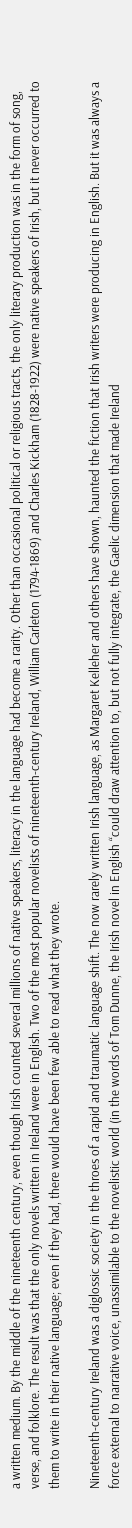a written medium. By the middle of the nineteenth century, even though Irish counted several millions of native speakers, literacy in the language had become a rarity. Other than occasional political or religious tracts, the only literary production was in the form of song, verse, and folklore. The result was that the only novels written in Ireland were in English. Two of the most popular novelists of nineteenth-century Ireland, William Carleton (1794-1869) and Charles Kickham (1828-1922) were native speakers of Irish, but it never occurred to them to write in their native language; even if they had, there would have been few able to read what they wrote.

Nineteenth-century Ireland was a diglossic society in the throes of a rapid and traumatic language shift. The now rarely written Irish language, as Margaret Kelleher and others have shown, haunted the fiction that Irish writers were producing in English. But it was always a force external to narrative voice, unassimilable to the novelistic world (in the words of Tom Dunne, the Irish novel in English “could draw attention to, but not fully integrate, the Gaelic dimension that made Ireland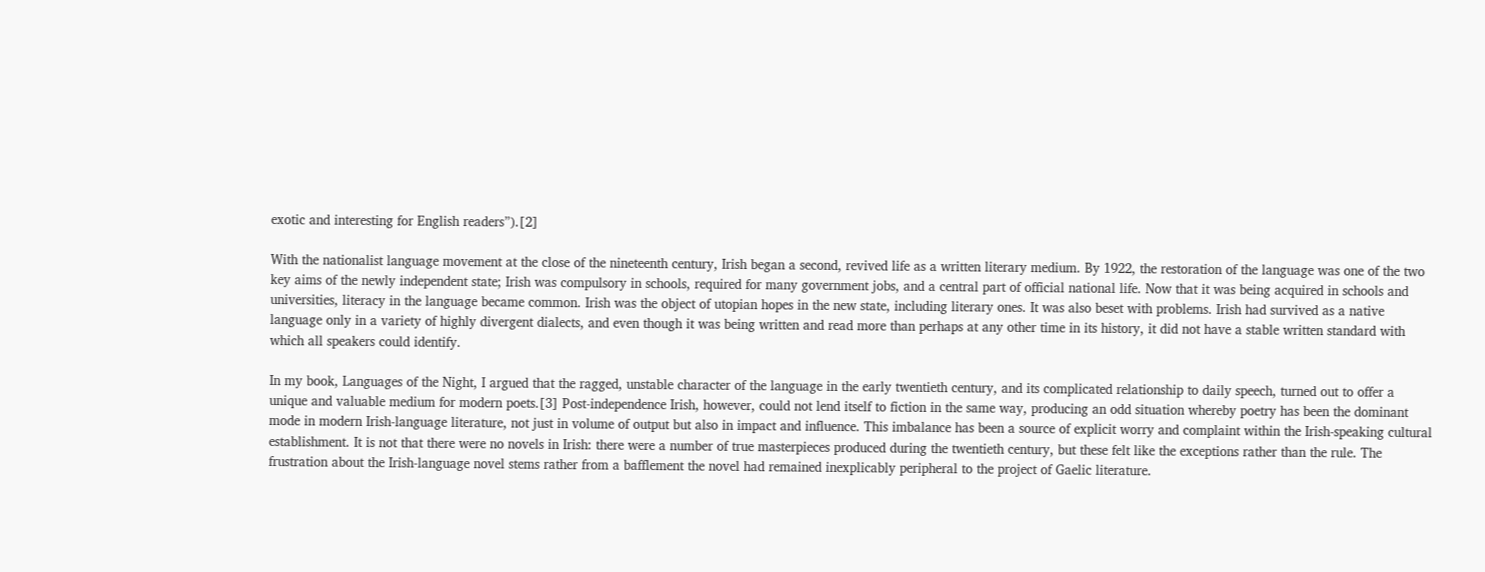exotic and interesting for English readers”).[2]

With the nationalist language movement at the close of the nineteenth century, Irish began a second, revived life as a written literary medium. By 1922, the restoration of the language was one of the two key aims of the newly independent state; Irish was compulsory in schools, required for many government jobs, and a central part of official national life. Now that it was being acquired in schools and universities, literacy in the language became common. Irish was the object of utopian hopes in the new state, including literary ones. It was also beset with problems. Irish had survived as a native language only in a variety of highly divergent dialects, and even though it was being written and read more than perhaps at any other time in its history, it did not have a stable written standard with which all speakers could identify.

In my book, Languages of the Night, I argued that the ragged, unstable character of the language in the early twentieth century, and its complicated relationship to daily speech, turned out to offer a unique and valuable medium for modern poets.[3] Post-independence Irish, however, could not lend itself to fiction in the same way, producing an odd situation whereby poetry has been the dominant mode in modern Irish-language literature, not just in volume of output but also in impact and influence. This imbalance has been a source of explicit worry and complaint within the Irish-speaking cultural establishment. It is not that there were no novels in Irish: there were a number of true masterpieces produced during the twentieth century, but these felt like the exceptions rather than the rule. The frustration about the Irish-language novel stems rather from a bafflement the novel had remained inexplicably peripheral to the project of Gaelic literature.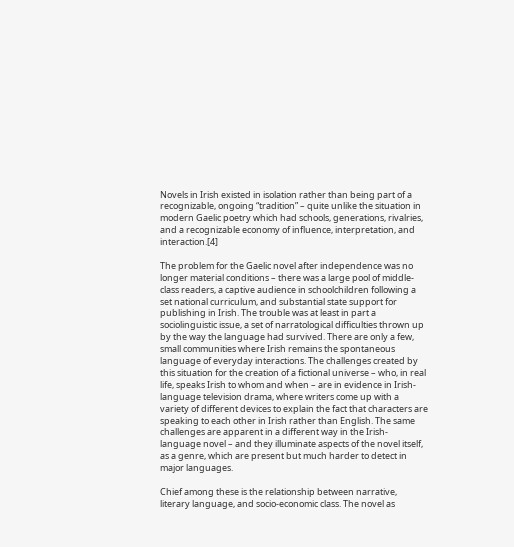Novels in Irish existed in isolation rather than being part of a recognizable, ongoing “tradition” – quite unlike the situation in modern Gaelic poetry which had schools, generations, rivalries, and a recognizable economy of influence, interpretation, and interaction.[4]

The problem for the Gaelic novel after independence was no longer material conditions – there was a large pool of middle-class readers, a captive audience in schoolchildren following a set national curriculum, and substantial state support for publishing in Irish. The trouble was at least in part a sociolinguistic issue, a set of narratological difficulties thrown up by the way the language had survived. There are only a few, small communities where Irish remains the spontaneous language of everyday interactions. The challenges created by this situation for the creation of a fictional universe – who, in real life, speaks Irish to whom and when – are in evidence in Irish-language television drama, where writers come up with a variety of different devices to explain the fact that characters are speaking to each other in Irish rather than English. The same challenges are apparent in a different way in the Irish-language novel – and they illuminate aspects of the novel itself, as a genre, which are present but much harder to detect in major languages.

Chief among these is the relationship between narrative, literary language, and socio-economic class. The novel as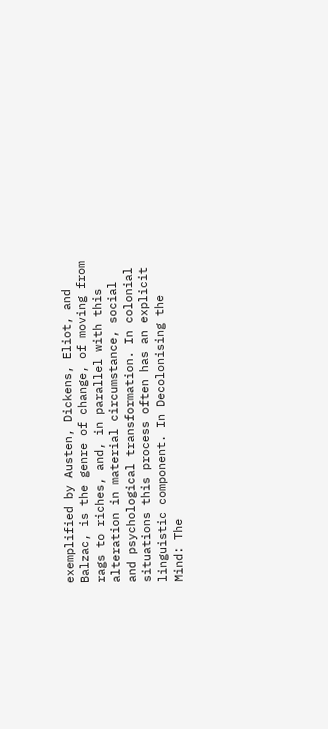exemplified by Austen, Dickens, Eliot, and Balzac, is the genre of change, of moving from rags to riches, and, in parallel with this alteration in material circumstance, social and psychological transformation. In colonial situations this process often has an explicit linguistic component. In Decolonising the Mind: The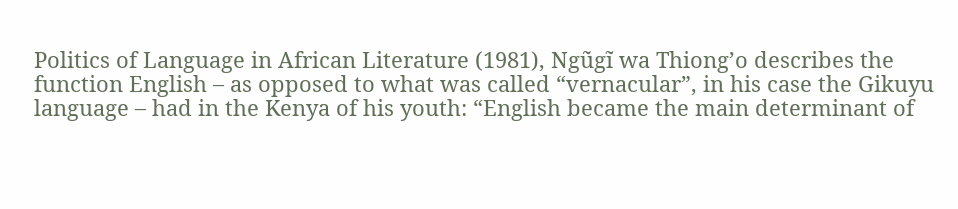Politics of Language in African Literature (1981), Ngũgĩ wa Thiong’o describes the function English – as opposed to what was called “vernacular”, in his case the Gikuyu language – had in the Kenya of his youth: “English became the main determinant of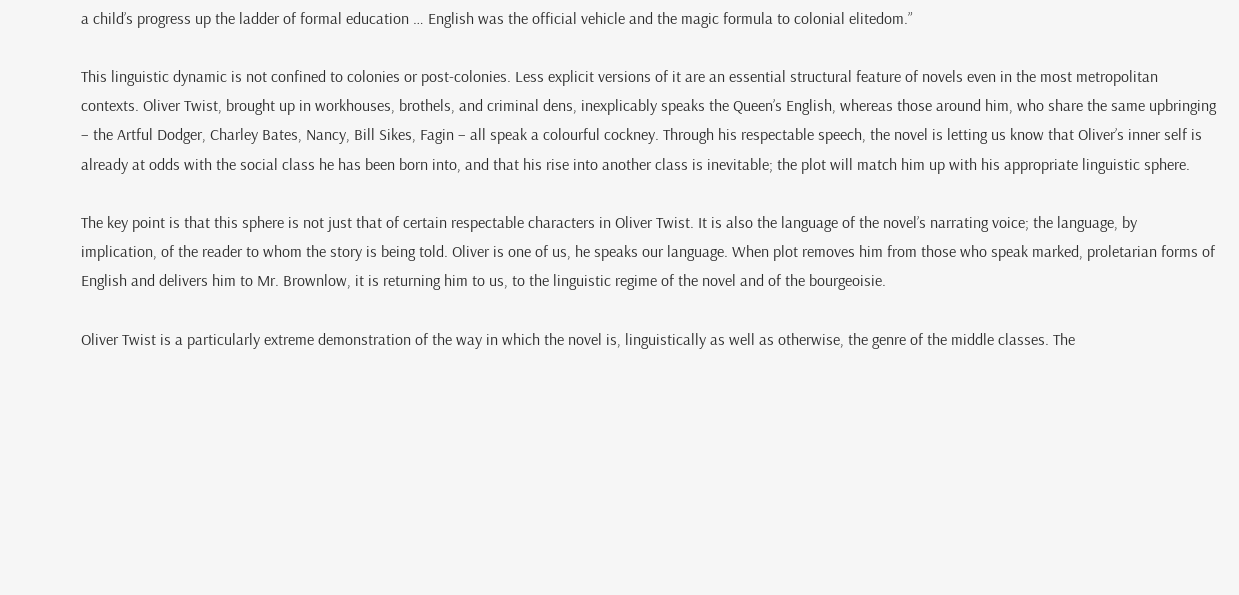a child’s progress up the ladder of formal education … English was the official vehicle and the magic formula to colonial elitedom.”

This linguistic dynamic is not confined to colonies or post-colonies. Less explicit versions of it are an essential structural feature of novels even in the most metropolitan contexts. Oliver Twist, brought up in workhouses, brothels, and criminal dens, inexplicably speaks the Queen’s English, whereas those around him, who share the same upbringing – the Artful Dodger, Charley Bates, Nancy, Bill Sikes, Fagin – all speak a colourful cockney. Through his respectable speech, the novel is letting us know that Oliver’s inner self is already at odds with the social class he has been born into, and that his rise into another class is inevitable; the plot will match him up with his appropriate linguistic sphere.

The key point is that this sphere is not just that of certain respectable characters in Oliver Twist. It is also the language of the novel’s narrating voice; the language, by implication, of the reader to whom the story is being told. Oliver is one of us, he speaks our language. When plot removes him from those who speak marked, proletarian forms of English and delivers him to Mr. Brownlow, it is returning him to us, to the linguistic regime of the novel and of the bourgeoisie.

Oliver Twist is a particularly extreme demonstration of the way in which the novel is, linguistically as well as otherwise, the genre of the middle classes. The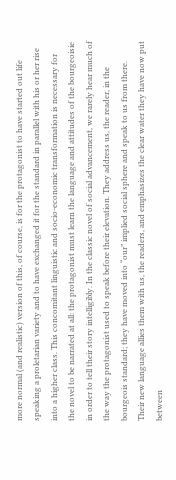more normal (and realistic) version of this, of course, is for the protagonist to have started out life speaking a proletarian variety and to have exchanged it for the standard in parallel with his or her rise into a higher class. This concomitant linguistic and socio-economic transformation is necessary for the novel to be narrated at all: the protagonist must learn the language and attitudes of the bourgeoisie in order to tell their story intelligibly. In the classic novel of social advancement, we rarely hear much of the way the protagonist used to speak before their elevation. They address us, the reader, in the bourgeois standard; they have moved into “our” implied social sphere and speak to us from there. Their new language allies them with us, the readers, and emphasizes the clear water they have now put between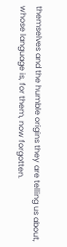themselves and the humble origins they are telling us about, whose language is, for them, now forgotten.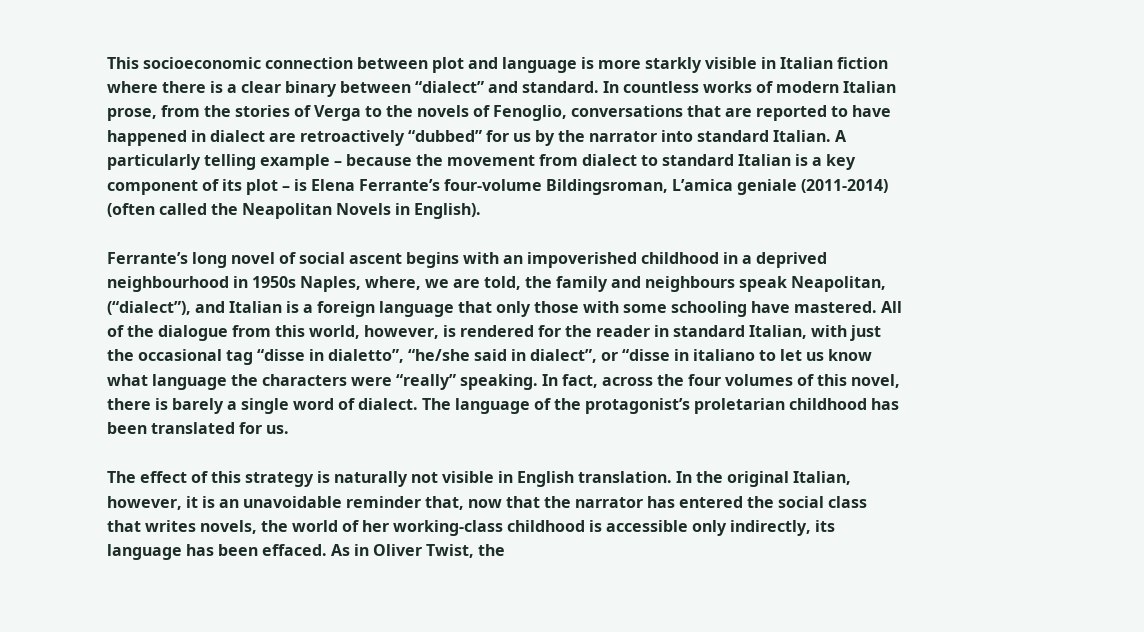This socioeconomic connection between plot and language is more starkly visible in Italian fiction where there is a clear binary between “dialect” and standard. In countless works of modern Italian prose, from the stories of Verga to the novels of Fenoglio, conversations that are reported to have happened in dialect are retroactively “dubbed” for us by the narrator into standard Italian. A particularly telling example – because the movement from dialect to standard Italian is a key component of its plot – is Elena Ferrante’s four-volume Bildingsroman, L’amica geniale (2011-2014) (often called the Neapolitan Novels in English).

Ferrante’s long novel of social ascent begins with an impoverished childhood in a deprived neighbourhood in 1950s Naples, where, we are told, the family and neighbours speak Neapolitan, (“dialect”), and Italian is a foreign language that only those with some schooling have mastered. All of the dialogue from this world, however, is rendered for the reader in standard Italian, with just the occasional tag “disse in dialetto”, “he/she said in dialect”, or “disse in italiano to let us know what language the characters were “really” speaking. In fact, across the four volumes of this novel, there is barely a single word of dialect. The language of the protagonist’s proletarian childhood has been translated for us.

The effect of this strategy is naturally not visible in English translation. In the original Italian, however, it is an unavoidable reminder that, now that the narrator has entered the social class that writes novels, the world of her working-class childhood is accessible only indirectly, its language has been effaced. As in Oliver Twist, the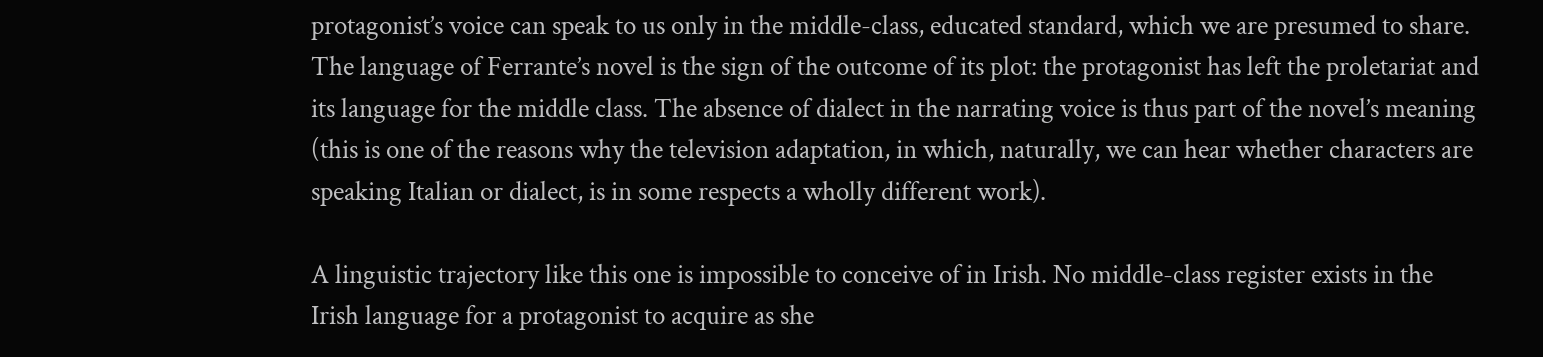protagonist’s voice can speak to us only in the middle-class, educated standard, which we are presumed to share. The language of Ferrante’s novel is the sign of the outcome of its plot: the protagonist has left the proletariat and its language for the middle class. The absence of dialect in the narrating voice is thus part of the novel’s meaning (this is one of the reasons why the television adaptation, in which, naturally, we can hear whether characters are speaking Italian or dialect, is in some respects a wholly different work).

A linguistic trajectory like this one is impossible to conceive of in Irish. No middle-class register exists in the Irish language for a protagonist to acquire as she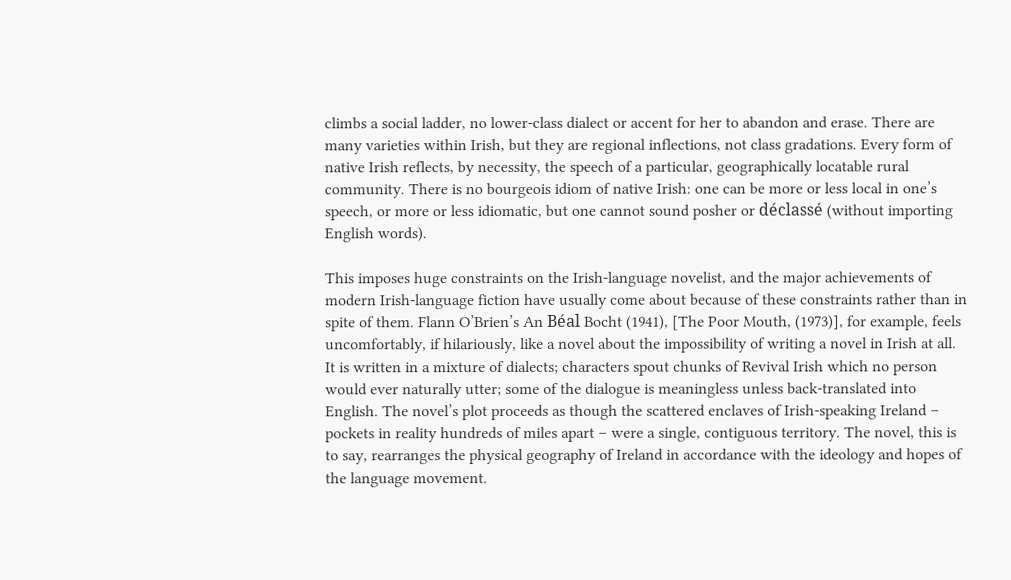climbs a social ladder, no lower-class dialect or accent for her to abandon and erase. There are many varieties within Irish, but they are regional inflections, not class gradations. Every form of native Irish reflects, by necessity, the speech of a particular, geographically locatable rural community. There is no bourgeois idiom of native Irish: one can be more or less local in one’s speech, or more or less idiomatic, but one cannot sound posher or déclassé (without importing English words).

This imposes huge constraints on the Irish-language novelist, and the major achievements of modern Irish-language fiction have usually come about because of these constraints rather than in spite of them. Flann O’Brien’s An Béal Bocht (1941), [The Poor Mouth, (1973)], for example, feels uncomfortably, if hilariously, like a novel about the impossibility of writing a novel in Irish at all. It is written in a mixture of dialects; characters spout chunks of Revival Irish which no person would ever naturally utter; some of the dialogue is meaningless unless back-translated into English. The novel’s plot proceeds as though the scattered enclaves of Irish-speaking Ireland – pockets in reality hundreds of miles apart – were a single, contiguous territory. The novel, this is to say, rearranges the physical geography of Ireland in accordance with the ideology and hopes of the language movement.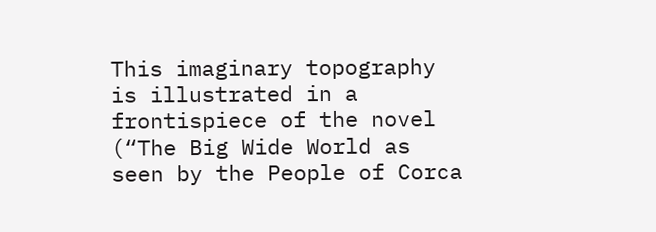This imaginary topography is illustrated in a frontispiece of the novel (“The Big Wide World as seen by the People of Corca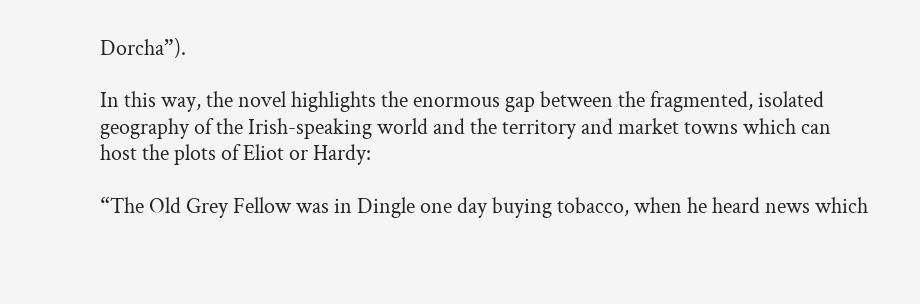Dorcha”).

In this way, the novel highlights the enormous gap between the fragmented, isolated geography of the Irish-speaking world and the territory and market towns which can host the plots of Eliot or Hardy:

“The Old Grey Fellow was in Dingle one day buying tobacco, when he heard news which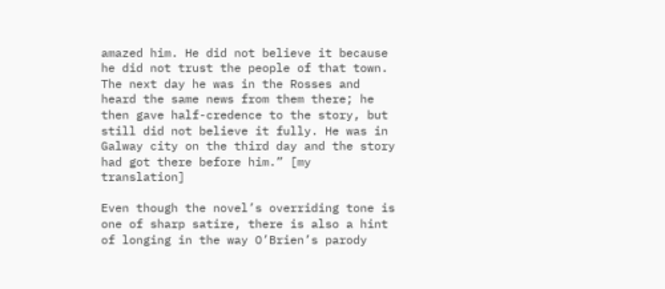amazed him. He did not believe it because he did not trust the people of that town. The next day he was in the Rosses and heard the same news from them there; he then gave half-credence to the story, but still did not believe it fully. He was in Galway city on the third day and the story had got there before him.” [my translation]

Even though the novel’s overriding tone is one of sharp satire, there is also a hint of longing in the way O’Brien’s parody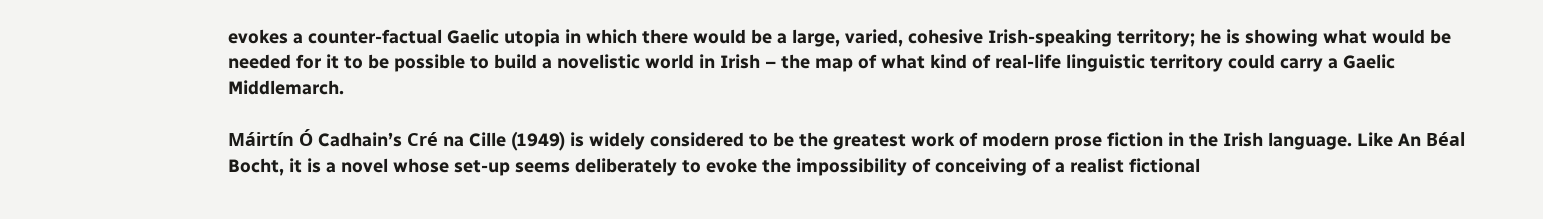evokes a counter-factual Gaelic utopia in which there would be a large, varied, cohesive Irish-speaking territory; he is showing what would be needed for it to be possible to build a novelistic world in Irish – the map of what kind of real-life linguistic territory could carry a Gaelic Middlemarch.

Máirtín Ó Cadhain’s Cré na Cille (1949) is widely considered to be the greatest work of modern prose fiction in the Irish language. Like An Béal Bocht, it is a novel whose set-up seems deliberately to evoke the impossibility of conceiving of a realist fictional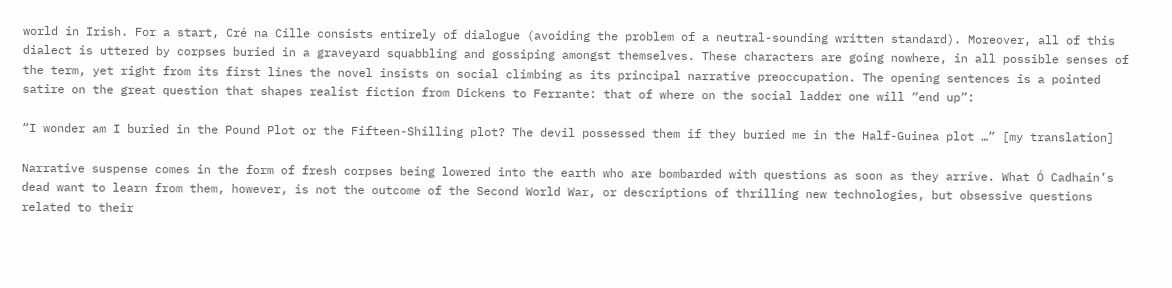world in Irish. For a start, Cré na Cille consists entirely of dialogue (avoiding the problem of a neutral-sounding written standard). Moreover, all of this dialect is uttered by corpses buried in a graveyard squabbling and gossiping amongst themselves. These characters are going nowhere, in all possible senses of the term, yet right from its first lines the novel insists on social climbing as its principal narrative preoccupation. The opening sentences is a pointed satire on the great question that shapes realist fiction from Dickens to Ferrante: that of where on the social ladder one will “end up”:

“I wonder am I buried in the Pound Plot or the Fifteen-Shilling plot? The devil possessed them if they buried me in the Half-Guinea plot …” [my translation]

Narrative suspense comes in the form of fresh corpses being lowered into the earth who are bombarded with questions as soon as they arrive. What Ó Cadhain’s dead want to learn from them, however, is not the outcome of the Second World War, or descriptions of thrilling new technologies, but obsessive questions related to their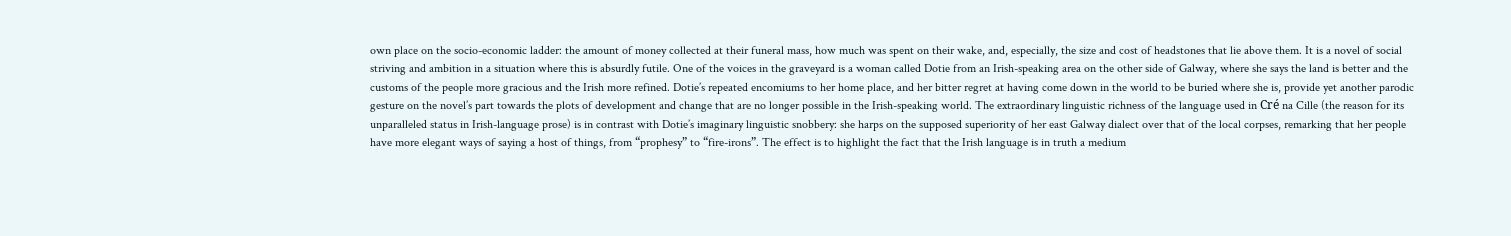own place on the socio-economic ladder: the amount of money collected at their funeral mass, how much was spent on their wake, and, especially, the size and cost of headstones that lie above them. It is a novel of social striving and ambition in a situation where this is absurdly futile. One of the voices in the graveyard is a woman called Dotie from an Irish-speaking area on the other side of Galway, where she says the land is better and the customs of the people more gracious and the Irish more refined. Dotie’s repeated encomiums to her home place, and her bitter regret at having come down in the world to be buried where she is, provide yet another parodic gesture on the novel’s part towards the plots of development and change that are no longer possible in the Irish-speaking world. The extraordinary linguistic richness of the language used in Cré na Cille (the reason for its unparalleled status in Irish-language prose) is in contrast with Dotie’s imaginary linguistic snobbery: she harps on the supposed superiority of her east Galway dialect over that of the local corpses, remarking that her people have more elegant ways of saying a host of things, from “prophesy” to “fire-irons”. The effect is to highlight the fact that the Irish language is in truth a medium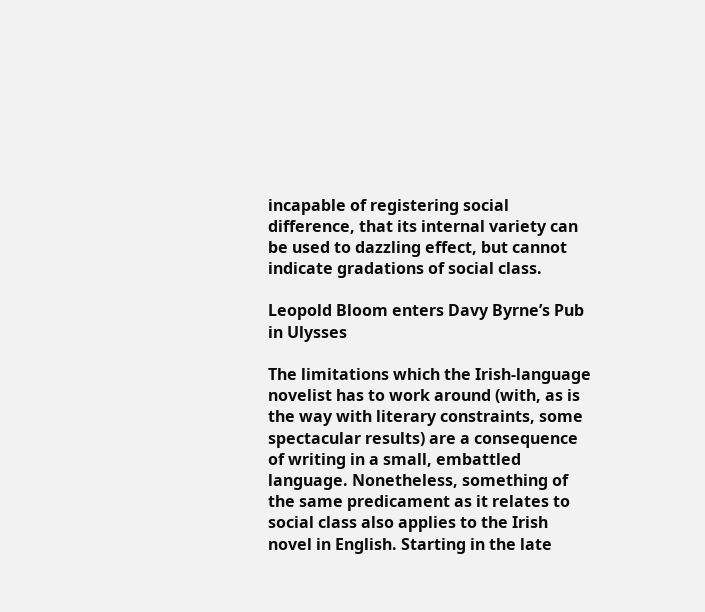incapable of registering social difference, that its internal variety can be used to dazzling effect, but cannot indicate gradations of social class.

Leopold Bloom enters Davy Byrne’s Pub in Ulysses

The limitations which the Irish-language novelist has to work around (with, as is the way with literary constraints, some spectacular results) are a consequence of writing in a small, embattled language. Nonetheless, something of the same predicament as it relates to social class also applies to the Irish novel in English. Starting in the late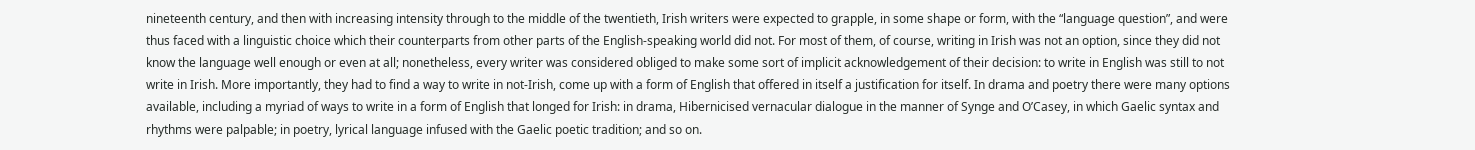nineteenth century, and then with increasing intensity through to the middle of the twentieth, Irish writers were expected to grapple, in some shape or form, with the “language question”, and were thus faced with a linguistic choice which their counterparts from other parts of the English-speaking world did not. For most of them, of course, writing in Irish was not an option, since they did not know the language well enough or even at all; nonetheless, every writer was considered obliged to make some sort of implicit acknowledgement of their decision: to write in English was still to not write in Irish. More importantly, they had to find a way to write in not-Irish, come up with a form of English that offered in itself a justification for itself. In drama and poetry there were many options available, including a myriad of ways to write in a form of English that longed for Irish: in drama, Hibernicised vernacular dialogue in the manner of Synge and O’Casey, in which Gaelic syntax and rhythms were palpable; in poetry, lyrical language infused with the Gaelic poetic tradition; and so on.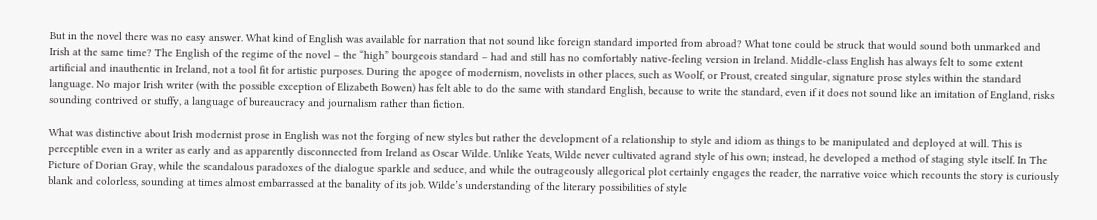But in the novel there was no easy answer. What kind of English was available for narration that not sound like foreign standard imported from abroad? What tone could be struck that would sound both unmarked and Irish at the same time? The English of the regime of the novel – the “high” bourgeois standard – had and still has no comfortably native-feeling version in Ireland. Middle-class English has always felt to some extent artificial and inauthentic in Ireland, not a tool fit for artistic purposes. During the apogee of modernism, novelists in other places, such as Woolf, or Proust, created singular, signature prose styles within the standard language. No major Irish writer (with the possible exception of Elizabeth Bowen) has felt able to do the same with standard English, because to write the standard, even if it does not sound like an imitation of England, risks sounding contrived or stuffy, a language of bureaucracy and journalism rather than fiction.

What was distinctive about Irish modernist prose in English was not the forging of new styles but rather the development of a relationship to style and idiom as things to be manipulated and deployed at will. This is perceptible even in a writer as early and as apparently disconnected from Ireland as Oscar Wilde. Unlike Yeats, Wilde never cultivated agrand style of his own; instead, he developed a method of staging style itself. In The Picture of Dorian Gray, while the scandalous paradoxes of the dialogue sparkle and seduce, and while the outrageously allegorical plot certainly engages the reader, the narrative voice which recounts the story is curiously blank and colorless, sounding at times almost embarrassed at the banality of its job. Wilde’s understanding of the literary possibilities of style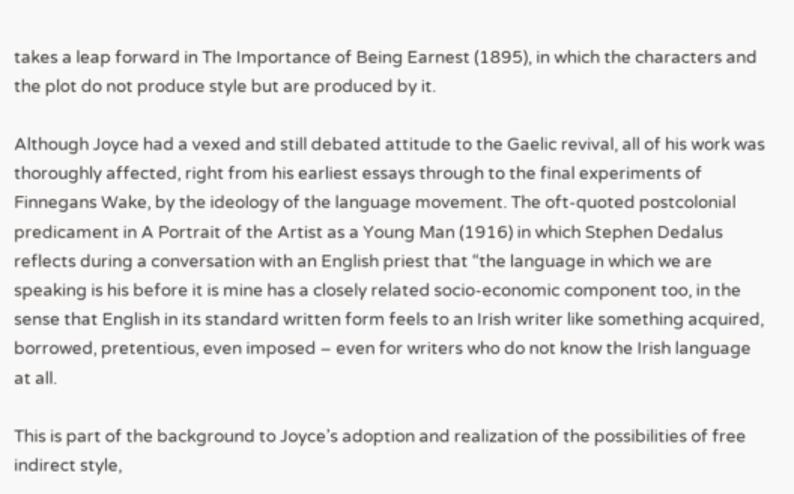takes a leap forward in The Importance of Being Earnest (1895), in which the characters and the plot do not produce style but are produced by it.

Although Joyce had a vexed and still debated attitude to the Gaelic revival, all of his work was thoroughly affected, right from his earliest essays through to the final experiments of Finnegans Wake, by the ideology of the language movement. The oft-quoted postcolonial predicament in A Portrait of the Artist as a Young Man (1916) in which Stephen Dedalus reflects during a conversation with an English priest that “the language in which we are speaking is his before it is mine has a closely related socio-economic component too, in the sense that English in its standard written form feels to an Irish writer like something acquired, borrowed, pretentious, even imposed – even for writers who do not know the Irish language at all.

This is part of the background to Joyce’s adoption and realization of the possibilities of free indirect style,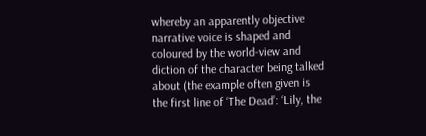whereby an apparently objective narrative voice is shaped and coloured by the world-view and diction of the character being talked about (the example often given is the first line of ‘The Dead’: ‘Lily, the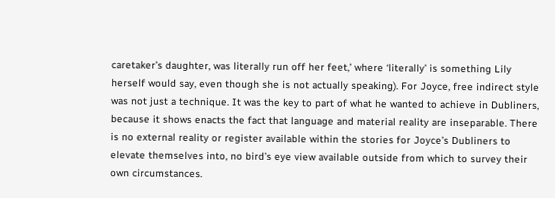caretaker’s daughter, was literally run off her feet,’ where ‘literally’ is something Lily herself would say, even though she is not actually speaking). For Joyce, free indirect style was not just a technique. It was the key to part of what he wanted to achieve in Dubliners, because it shows enacts the fact that language and material reality are inseparable. There is no external reality or register available within the stories for Joyce’s Dubliners to elevate themselves into, no bird’s eye view available outside from which to survey their own circumstances.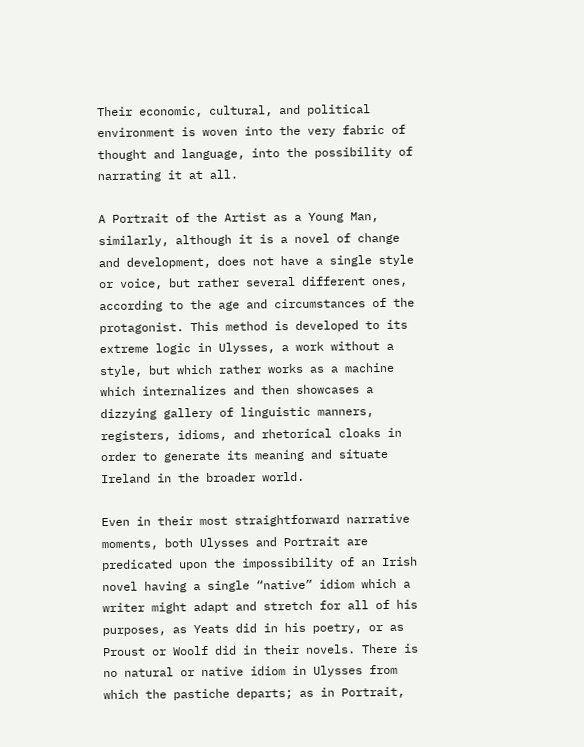Their economic, cultural, and political environment is woven into the very fabric of thought and language, into the possibility of narrating it at all.

A Portrait of the Artist as a Young Man, similarly, although it is a novel of change and development, does not have a single style or voice, but rather several different ones, according to the age and circumstances of the protagonist. This method is developed to its extreme logic in Ulysses, a work without a style, but which rather works as a machine which internalizes and then showcases a dizzying gallery of linguistic manners, registers, idioms, and rhetorical cloaks in order to generate its meaning and situate Ireland in the broader world.

Even in their most straightforward narrative moments, both Ulysses and Portrait are predicated upon the impossibility of an Irish novel having a single “native” idiom which a writer might adapt and stretch for all of his purposes, as Yeats did in his poetry, or as Proust or Woolf did in their novels. There is no natural or native idiom in Ulysses from which the pastiche departs; as in Portrait,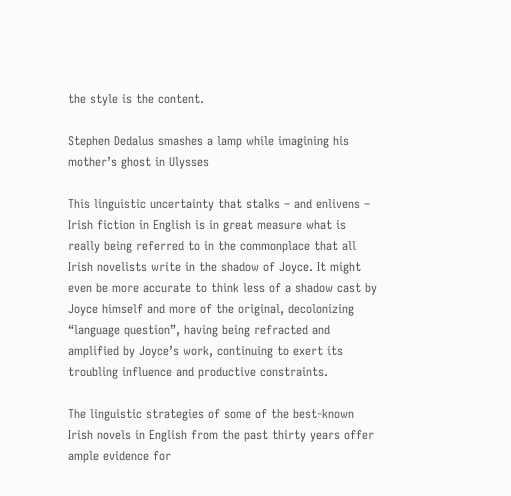the style is the content.

Stephen Dedalus smashes a lamp while imagining his mother’s ghost in Ulysses

This linguistic uncertainty that stalks – and enlivens – Irish fiction in English is in great measure what is really being referred to in the commonplace that all Irish novelists write in the shadow of Joyce. It might even be more accurate to think less of a shadow cast by Joyce himself and more of the original, decolonizing “language question”, having being refracted and amplified by Joyce’s work, continuing to exert its troubling influence and productive constraints.

The linguistic strategies of some of the best-known Irish novels in English from the past thirty years offer ample evidence for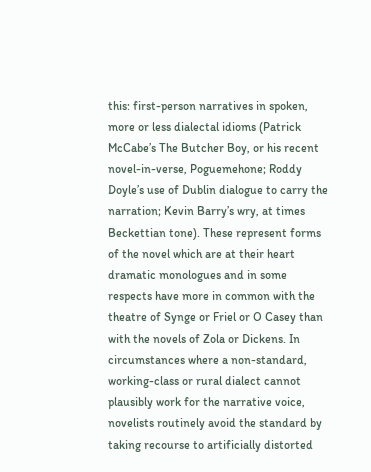this: first-person narratives in spoken, more or less dialectal idioms (Patrick McCabe’s The Butcher Boy, or his recent novel-in-verse, Poguemehone; Roddy Doyle’s use of Dublin dialogue to carry the narration; Kevin Barry’s wry, at times Beckettian tone). These represent forms of the novel which are at their heart dramatic monologues and in some respects have more in common with the theatre of Synge or Friel or O Casey than with the novels of Zola or Dickens. In circumstances where a non-standard, working-class or rural dialect cannot plausibly work for the narrative voice, novelists routinely avoid the standard by taking recourse to artificially distorted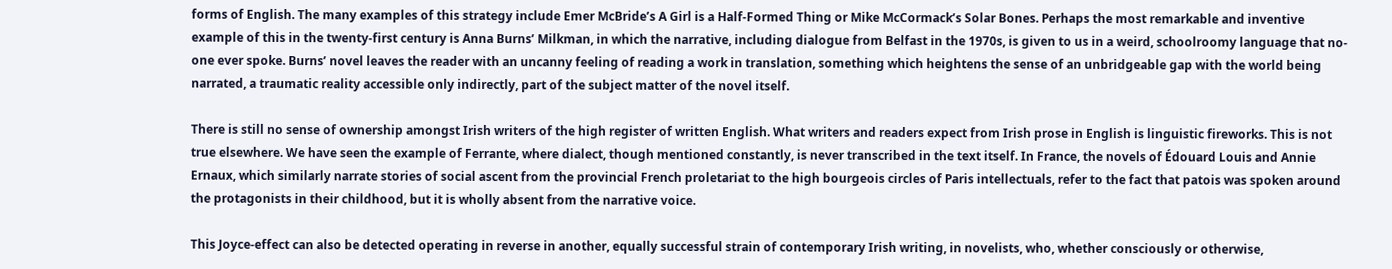forms of English. The many examples of this strategy include Emer McBride’s A Girl is a Half-Formed Thing or Mike McCormack’s Solar Bones. Perhaps the most remarkable and inventive example of this in the twenty-first century is Anna Burns’ Milkman, in which the narrative, including dialogue from Belfast in the 1970s, is given to us in a weird, schoolroomy language that no-one ever spoke. Burns’ novel leaves the reader with an uncanny feeling of reading a work in translation, something which heightens the sense of an unbridgeable gap with the world being narrated, a traumatic reality accessible only indirectly, part of the subject matter of the novel itself.

There is still no sense of ownership amongst Irish writers of the high register of written English. What writers and readers expect from Irish prose in English is linguistic fireworks. This is not true elsewhere. We have seen the example of Ferrante, where dialect, though mentioned constantly, is never transcribed in the text itself. In France, the novels of Édouard Louis and Annie Ernaux, which similarly narrate stories of social ascent from the provincial French proletariat to the high bourgeois circles of Paris intellectuals, refer to the fact that patois was spoken around the protagonists in their childhood, but it is wholly absent from the narrative voice.

This Joyce-effect can also be detected operating in reverse in another, equally successful strain of contemporary Irish writing, in novelists, who, whether consciously or otherwise,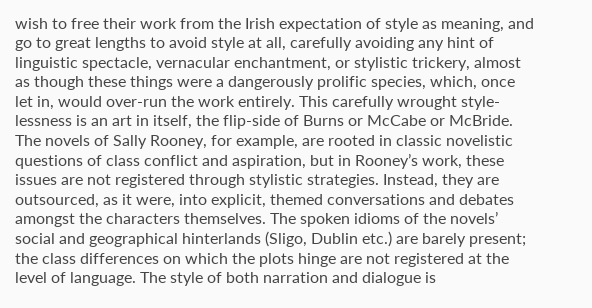wish to free their work from the Irish expectation of style as meaning, and go to great lengths to avoid style at all, carefully avoiding any hint of linguistic spectacle, vernacular enchantment, or stylistic trickery, almost as though these things were a dangerously prolific species, which, once let in, would over-run the work entirely. This carefully wrought style-lessness is an art in itself, the flip-side of Burns or McCabe or McBride. The novels of Sally Rooney, for example, are rooted in classic novelistic questions of class conflict and aspiration, but in Rooney’s work, these issues are not registered through stylistic strategies. Instead, they are outsourced, as it were, into explicit, themed conversations and debates amongst the characters themselves. The spoken idioms of the novels’ social and geographical hinterlands (Sligo, Dublin etc.) are barely present; the class differences on which the plots hinge are not registered at the level of language. The style of both narration and dialogue is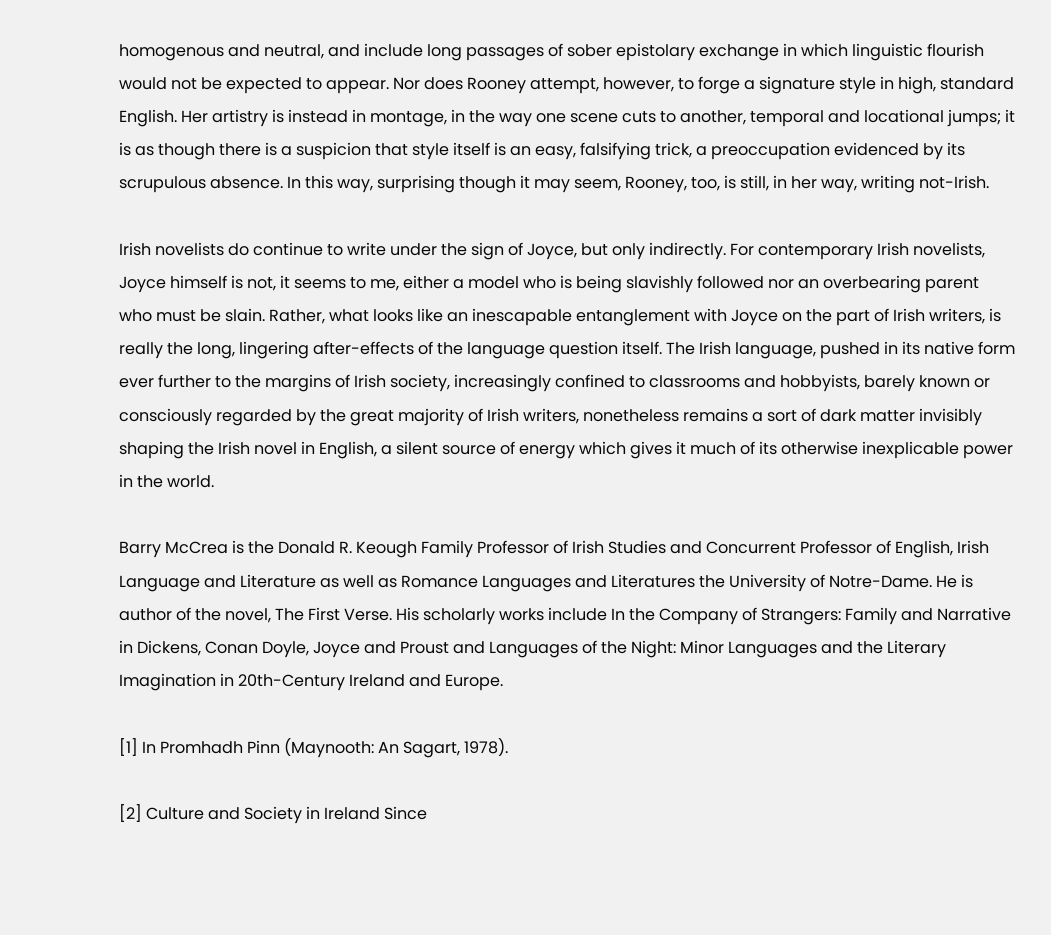homogenous and neutral, and include long passages of sober epistolary exchange in which linguistic flourish would not be expected to appear. Nor does Rooney attempt, however, to forge a signature style in high, standard English. Her artistry is instead in montage, in the way one scene cuts to another, temporal and locational jumps; it is as though there is a suspicion that style itself is an easy, falsifying trick, a preoccupation evidenced by its scrupulous absence. In this way, surprising though it may seem, Rooney, too, is still, in her way, writing not-Irish.

Irish novelists do continue to write under the sign of Joyce, but only indirectly. For contemporary Irish novelists, Joyce himself is not, it seems to me, either a model who is being slavishly followed nor an overbearing parent who must be slain. Rather, what looks like an inescapable entanglement with Joyce on the part of Irish writers, is really the long, lingering after-effects of the language question itself. The Irish language, pushed in its native form ever further to the margins of Irish society, increasingly confined to classrooms and hobbyists, barely known or consciously regarded by the great majority of Irish writers, nonetheless remains a sort of dark matter invisibly shaping the Irish novel in English, a silent source of energy which gives it much of its otherwise inexplicable power in the world.

Barry McCrea is the Donald R. Keough Family Professor of Irish Studies and Concurrent Professor of English, Irish Language and Literature as well as Romance Languages and Literatures the University of Notre-Dame. He is author of the novel, The First Verse. His scholarly works include In the Company of Strangers: Family and Narrative in Dickens, Conan Doyle, Joyce and Proust and Languages of the Night: Minor Languages and the Literary Imagination in 20th-Century Ireland and Europe.

[1] In Promhadh Pinn (Maynooth: An Sagart, 1978).

[2] Culture and Society in Ireland Since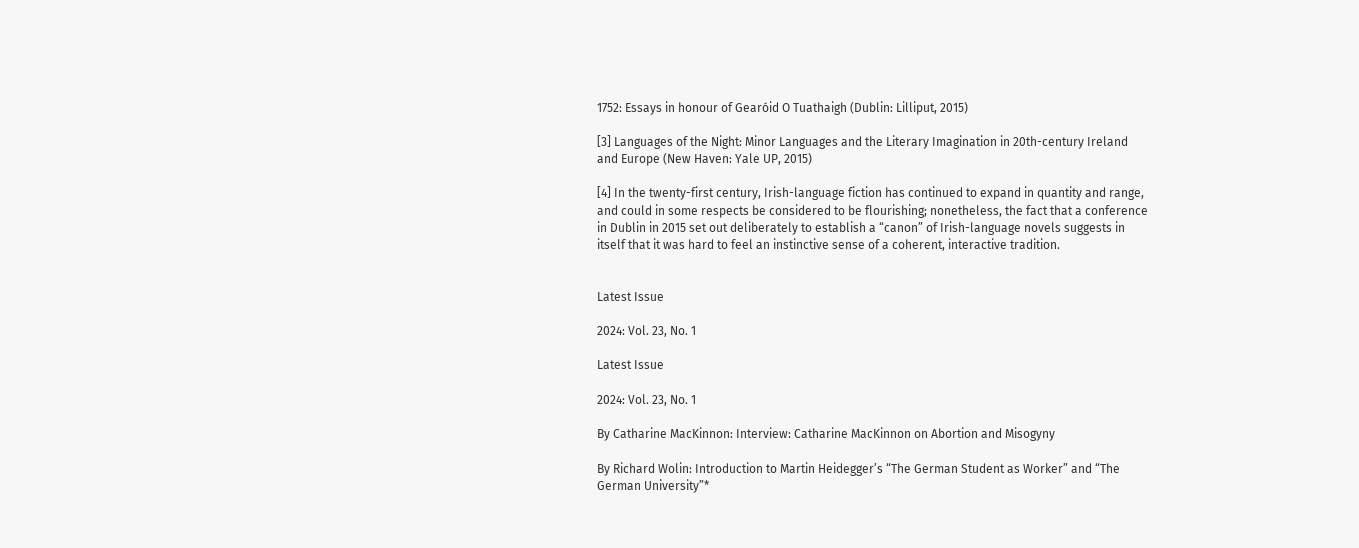1752: Essays in honour of Gearóid O Tuathaigh (Dublin: Lilliput, 2015)

[3] Languages of the Night: Minor Languages and the Literary Imagination in 20th-century Ireland and Europe (New Haven: Yale UP, 2015)

[4] In the twenty-first century, Irish-language fiction has continued to expand in quantity and range, and could in some respects be considered to be flourishing; nonetheless, the fact that a conference in Dublin in 2015 set out deliberately to establish a “canon” of Irish-language novels suggests in itself that it was hard to feel an instinctive sense of a coherent, interactive tradition.


Latest Issue

2024: Vol. 23, No. 1

Latest Issue

2024: Vol. 23, No. 1

By Catharine MacKinnon: Interview: Catharine MacKinnon on Abortion and Misogyny

By Richard Wolin: Introduction to Martin Heidegger’s “The German Student as Worker” and “The German University”*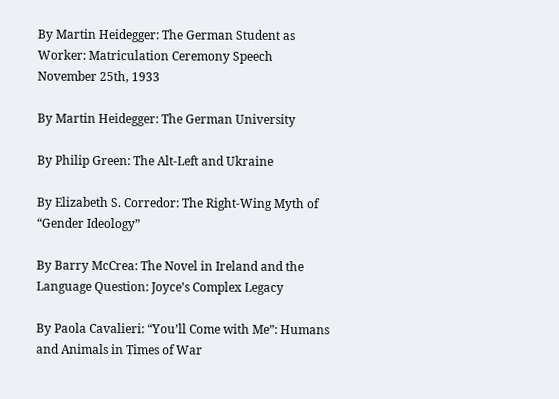By Martin Heidegger: The German Student as Worker: Matriculation Ceremony Speech November 25th, 1933

By Martin Heidegger: The German University

By Philip Green: The Alt-Left and Ukraine

By Elizabeth S. Corredor: The Right-Wing Myth of “Gender Ideology”

By Barry McCrea: The Novel in Ireland and the Language Question: Joyce’s Complex Legacy

By Paola Cavalieri: “You’ll Come with Me”: Humans and Animals in Times of War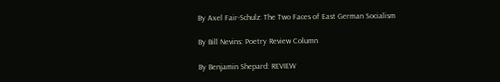By Axel Fair-Schulz: The Two Faces of East German Socialism

By Bill Nevins: Poetry Review Column

By Benjamin Shepard: REVIEW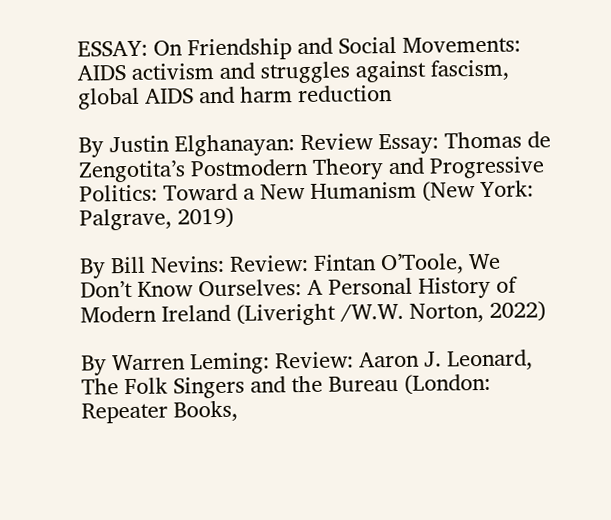ESSAY: On Friendship and Social Movements: AIDS activism and struggles against fascism, global AIDS and harm reduction

By Justin Elghanayan: Review Essay: Thomas de Zengotita’s Postmodern Theory and Progressive Politics: Toward a New Humanism (New York: Palgrave, 2019)

By Bill Nevins: Review: Fintan O’Toole, We Don’t Know Ourselves: A Personal History of Modern Ireland (Liveright /W.W. Norton, 2022)

By Warren Leming: Review: Aaron J. Leonard, The Folk Singers and the Bureau (London: Repeater Books,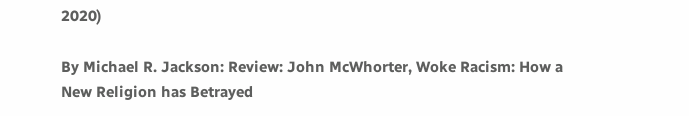2020)

By Michael R. Jackson: Review: John McWhorter, Woke Racism: How a New Religion has Betrayed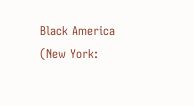Black America (New York: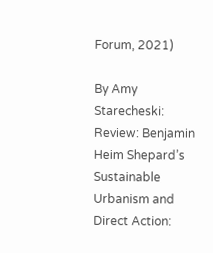Forum, 2021)

By Amy Starecheski: Review: Benjamin Heim Shepard’s Sustainable Urbanism and Direct Action: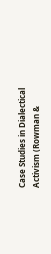Case Studies in Dialectical Activism (Rowman &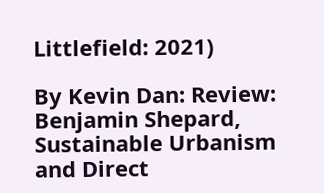Littlefield: 2021)

By Kevin Dan: Review: Benjamin Shepard, Sustainable Urbanism and Direct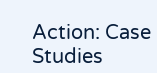Action: Case Studies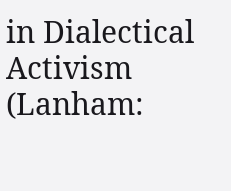in Dialectical Activism (Lanham: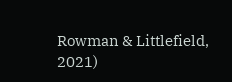Rowman & Littlefield, 2021)